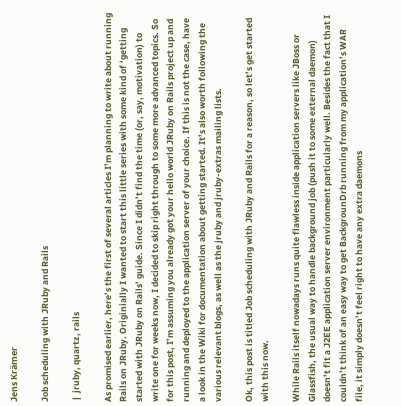Jens Krämer

Job scheduling with JRuby and Rails

 |  jruby, quartz, rails

As promised earlier, here’s the first of several articles I’m planning to write about running Rails on JRuby. Originially I wanted to start this little series with some kind of ‘getting started with JRuby on Rails’ guide. Since I didn’t find the time (or, say, motivation) to write one for weeks now, I decided to skip right through to some more advanced topics. So for this post, I’m assuming you already got your hello world JRuby on Rails project up and running and deployed to the application server of your choice. If this is not the case, have a look in the Wiki for documentation about getting started. It’s also worth following the various relevant blogs, as well as the jruby and jruby-extras mailing lists.

Ok, this post is titled Job scheduling with JRuby and Rails for a reason, so let’s get started with this now.

While Rails itself nowadays runs quite flawless inside application servers like JBoss or Glassfish, the usual way to handle background job (push it to some external daemon) doesn’t fit a J2EE application server environment particularly well. Besides the fact that I couldn’t think of an easy way to get BackgrounDrb running from my application’s WAR file, it simply doesn’t feel right to have any extra daemons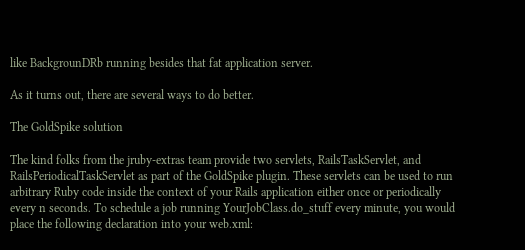like BackgrounDRb running besides that fat application server.

As it turns out, there are several ways to do better.

The GoldSpike solution

The kind folks from the jruby-extras team provide two servlets, RailsTaskServlet, and RailsPeriodicalTaskServlet as part of the GoldSpike plugin. These servlets can be used to run arbitrary Ruby code inside the context of your Rails application either once or periodically every n seconds. To schedule a job running YourJobClass.do_stuff every minute, you would place the following declaration into your web.xml: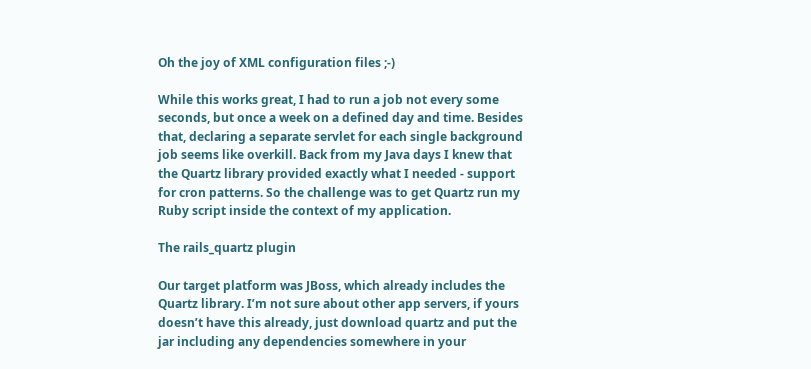Oh the joy of XML configuration files ;-)

While this works great, I had to run a job not every some seconds, but once a week on a defined day and time. Besides that, declaring a separate servlet for each single background job seems like overkill. Back from my Java days I knew that the Quartz library provided exactly what I needed - support for cron patterns. So the challenge was to get Quartz run my Ruby script inside the context of my application.

The rails_quartz plugin

Our target platform was JBoss, which already includes the Quartz library. I’m not sure about other app servers, if yours doesn’t have this already, just download quartz and put the jar including any dependencies somewhere in your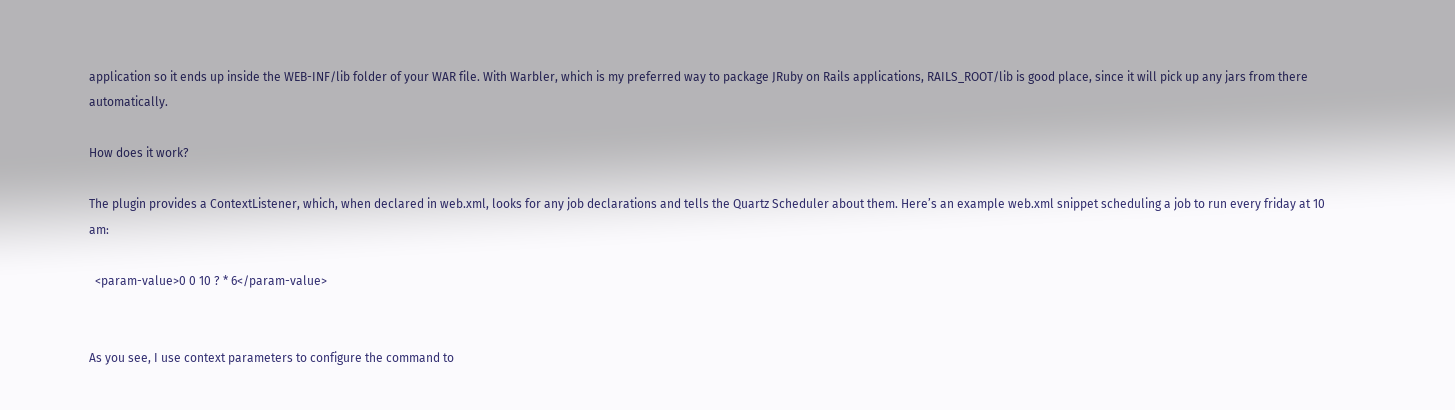application so it ends up inside the WEB-INF/lib folder of your WAR file. With Warbler, which is my preferred way to package JRuby on Rails applications, RAILS_ROOT/lib is good place, since it will pick up any jars from there automatically.

How does it work?

The plugin provides a ContextListener, which, when declared in web.xml, looks for any job declarations and tells the Quartz Scheduler about them. Here’s an example web.xml snippet scheduling a job to run every friday at 10 am:

  <param-value>0 0 10 ? * 6</param-value>


As you see, I use context parameters to configure the command to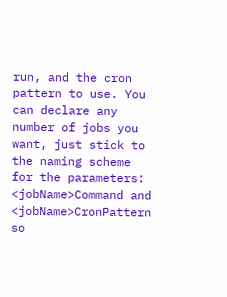run, and the cron pattern to use. You can declare any number of jobs you want, just stick to the naming scheme for the parameters: <jobName>Command and <jobName>CronPattern so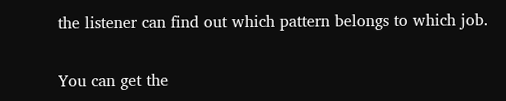the listener can find out which pattern belongs to which job.

You can get the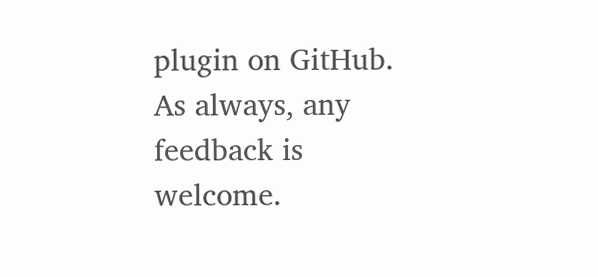plugin on GitHub. As always, any feedback is welcome.